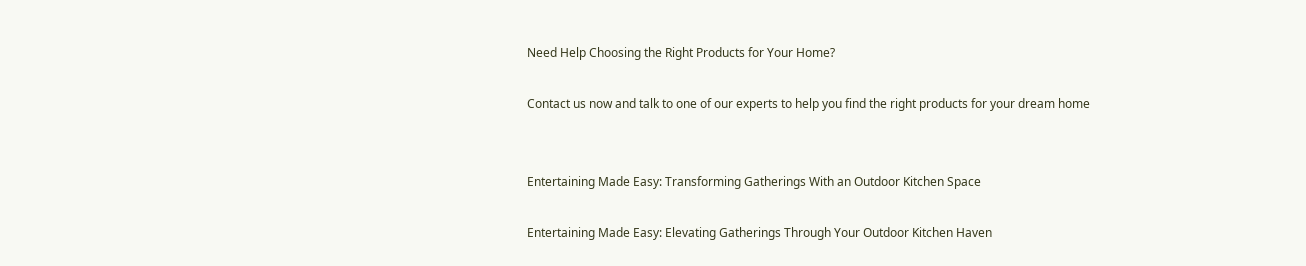Need Help Choosing the Right Products for Your Home?

Contact us now and talk to one of our experts to help you find the right products for your dream home


Entertaining Made Easy: Transforming Gatherings With an Outdoor Kitchen Space

Entertaining Made Easy: Elevating Gatherings Through Your Outdoor Kitchen Haven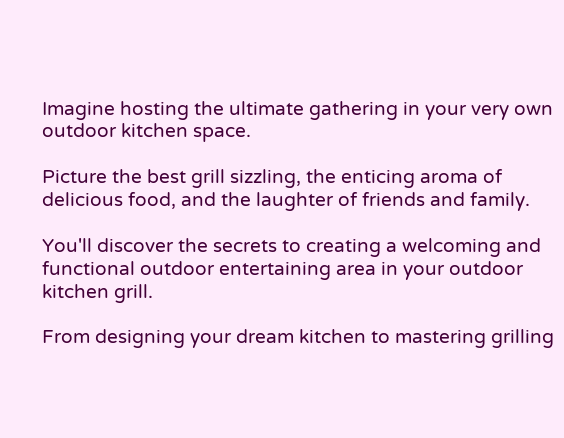Imagine hosting the ultimate gathering in your very own outdoor kitchen space.

Picture the best grill sizzling, the enticing aroma of delicious food, and the laughter of friends and family.

You'll discover the secrets to creating a welcoming and functional outdoor entertaining area in your outdoor kitchen grill.

From designing your dream kitchen to mastering grilling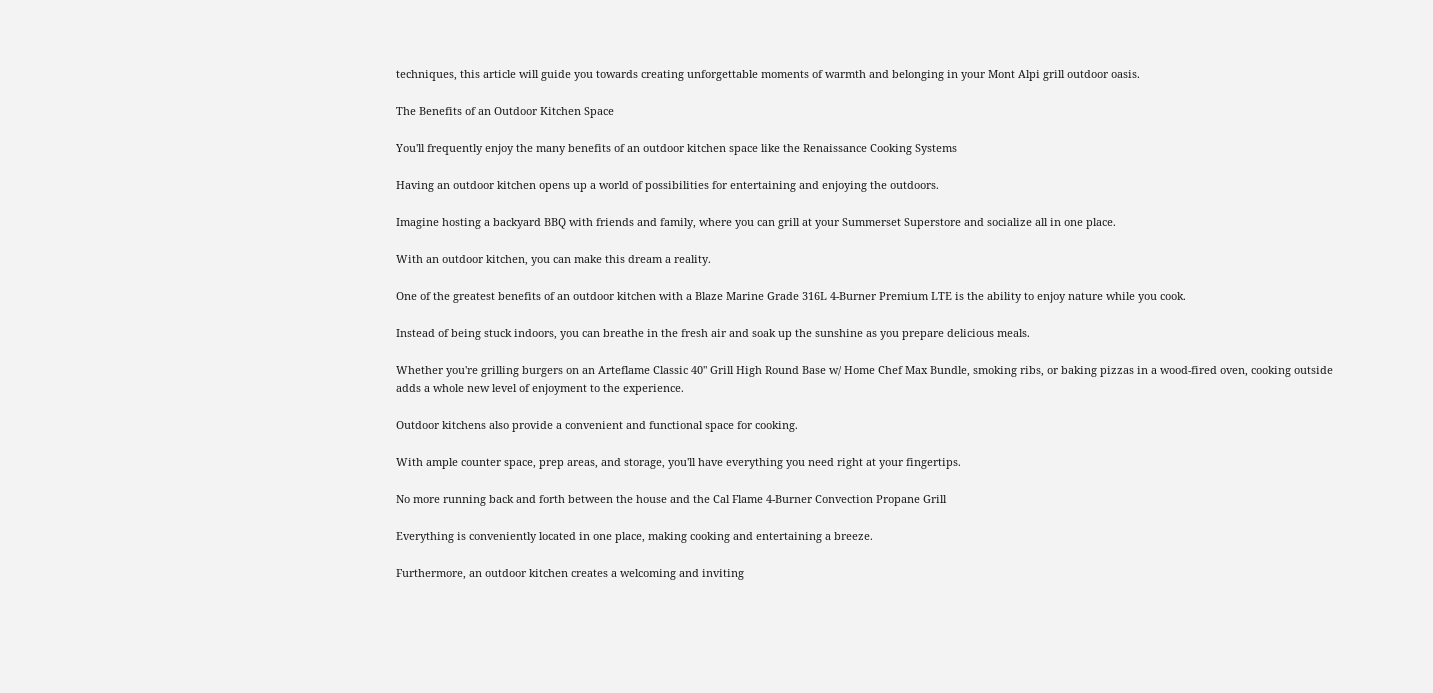techniques, this article will guide you towards creating unforgettable moments of warmth and belonging in your Mont Alpi grill outdoor oasis.

The Benefits of an Outdoor Kitchen Space

You'll frequently enjoy the many benefits of an outdoor kitchen space like the Renaissance Cooking Systems

Having an outdoor kitchen opens up a world of possibilities for entertaining and enjoying the outdoors.

Imagine hosting a backyard BBQ with friends and family, where you can grill at your Summerset Superstore and socialize all in one place.

With an outdoor kitchen, you can make this dream a reality.

One of the greatest benefits of an outdoor kitchen with a Blaze Marine Grade 316L 4-Burner Premium LTE is the ability to enjoy nature while you cook.

Instead of being stuck indoors, you can breathe in the fresh air and soak up the sunshine as you prepare delicious meals.

Whether you're grilling burgers on an Arteflame Classic 40" Grill High Round Base w/ Home Chef Max Bundle, smoking ribs, or baking pizzas in a wood-fired oven, cooking outside adds a whole new level of enjoyment to the experience.

Outdoor kitchens also provide a convenient and functional space for cooking.

With ample counter space, prep areas, and storage, you'll have everything you need right at your fingertips.

No more running back and forth between the house and the Cal Flame 4-Burner Convection Propane Grill

Everything is conveniently located in one place, making cooking and entertaining a breeze.

Furthermore, an outdoor kitchen creates a welcoming and inviting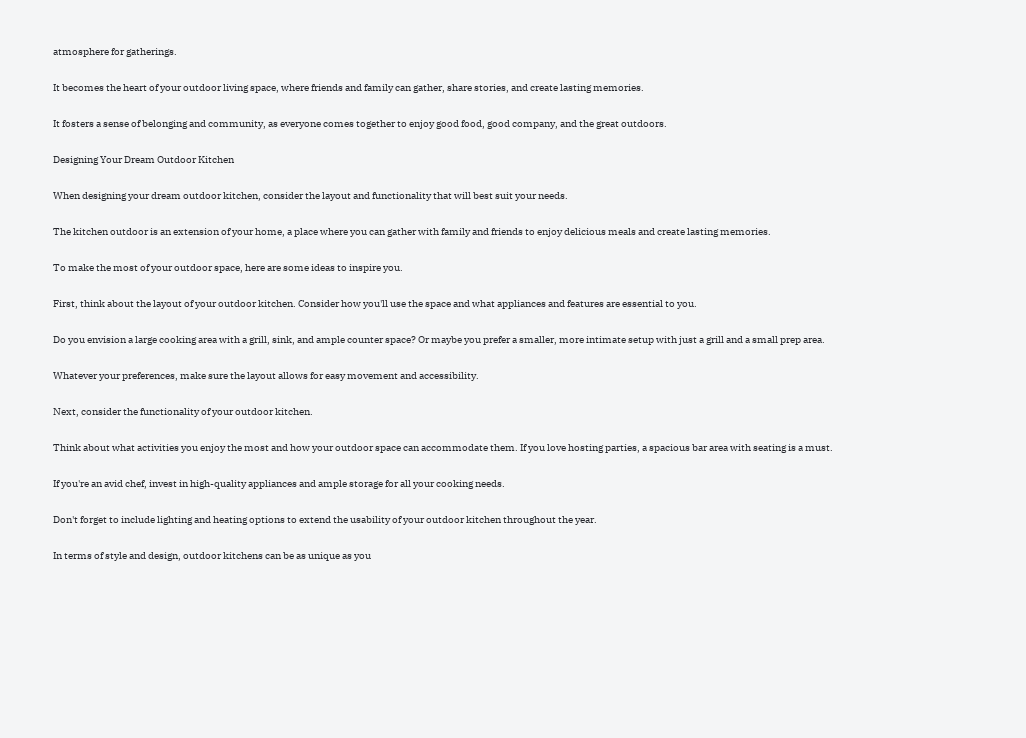atmosphere for gatherings.

It becomes the heart of your outdoor living space, where friends and family can gather, share stories, and create lasting memories.

It fosters a sense of belonging and community, as everyone comes together to enjoy good food, good company, and the great outdoors.

Designing Your Dream Outdoor Kitchen

When designing your dream outdoor kitchen, consider the layout and functionality that will best suit your needs.

The kitchen outdoor is an extension of your home, a place where you can gather with family and friends to enjoy delicious meals and create lasting memories.

To make the most of your outdoor space, here are some ideas to inspire you.

First, think about the layout of your outdoor kitchen. Consider how you'll use the space and what appliances and features are essential to you.

Do you envision a large cooking area with a grill, sink, and ample counter space? Or maybe you prefer a smaller, more intimate setup with just a grill and a small prep area.

Whatever your preferences, make sure the layout allows for easy movement and accessibility.

Next, consider the functionality of your outdoor kitchen.

Think about what activities you enjoy the most and how your outdoor space can accommodate them. If you love hosting parties, a spacious bar area with seating is a must.

If you're an avid chef, invest in high-quality appliances and ample storage for all your cooking needs.

Don't forget to include lighting and heating options to extend the usability of your outdoor kitchen throughout the year.

In terms of style and design, outdoor kitchens can be as unique as you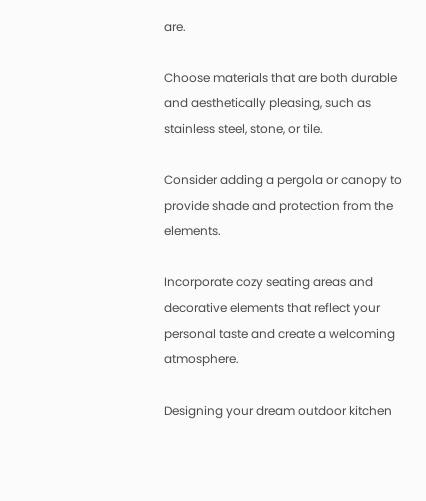are.

Choose materials that are both durable and aesthetically pleasing, such as stainless steel, stone, or tile.

Consider adding a pergola or canopy to provide shade and protection from the elements.

Incorporate cozy seating areas and decorative elements that reflect your personal taste and create a welcoming atmosphere.

Designing your dream outdoor kitchen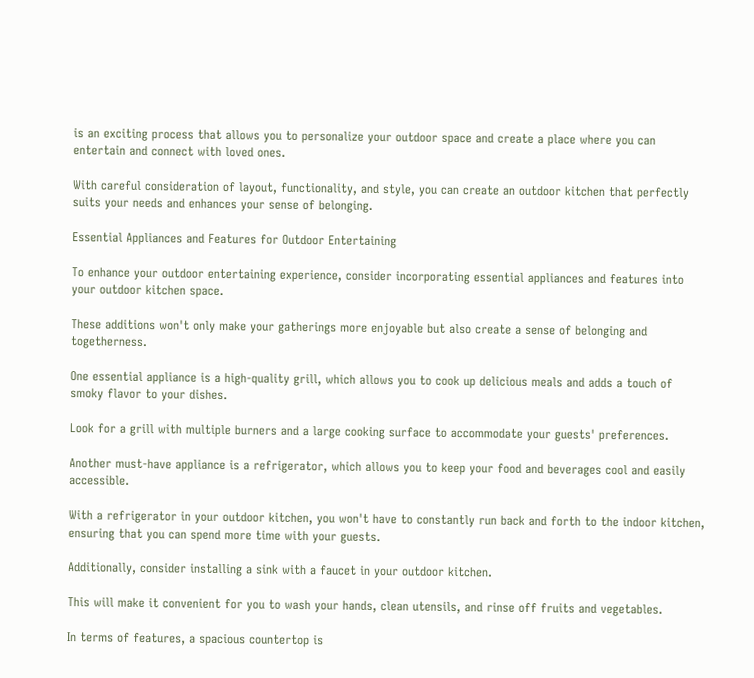is an exciting process that allows you to personalize your outdoor space and create a place where you can entertain and connect with loved ones.

With careful consideration of layout, functionality, and style, you can create an outdoor kitchen that perfectly suits your needs and enhances your sense of belonging.

Essential Appliances and Features for Outdoor Entertaining

To enhance your outdoor entertaining experience, consider incorporating essential appliances and features into your outdoor kitchen space.

These additions won't only make your gatherings more enjoyable but also create a sense of belonging and togetherness.

One essential appliance is a high-quality grill, which allows you to cook up delicious meals and adds a touch of smoky flavor to your dishes.

Look for a grill with multiple burners and a large cooking surface to accommodate your guests' preferences.

Another must-have appliance is a refrigerator, which allows you to keep your food and beverages cool and easily accessible.

With a refrigerator in your outdoor kitchen, you won't have to constantly run back and forth to the indoor kitchen, ensuring that you can spend more time with your guests.

Additionally, consider installing a sink with a faucet in your outdoor kitchen.

This will make it convenient for you to wash your hands, clean utensils, and rinse off fruits and vegetables.

In terms of features, a spacious countertop is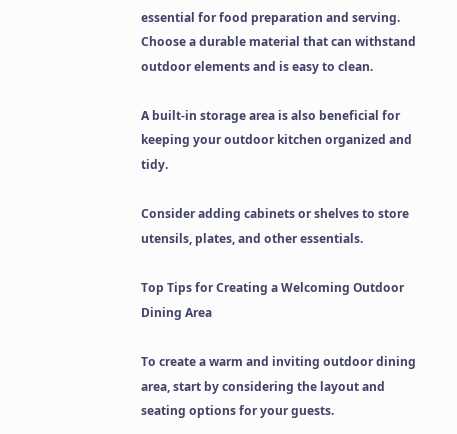essential for food preparation and serving. Choose a durable material that can withstand outdoor elements and is easy to clean.

A built-in storage area is also beneficial for keeping your outdoor kitchen organized and tidy.

Consider adding cabinets or shelves to store utensils, plates, and other essentials.

Top Tips for Creating a Welcoming Outdoor Dining Area

To create a warm and inviting outdoor dining area, start by considering the layout and seating options for your guests.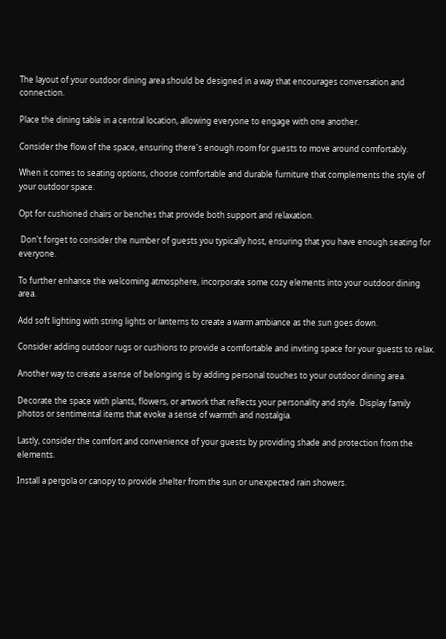The layout of your outdoor dining area should be designed in a way that encourages conversation and connection.

Place the dining table in a central location, allowing everyone to engage with one another.

Consider the flow of the space, ensuring there's enough room for guests to move around comfortably.

When it comes to seating options, choose comfortable and durable furniture that complements the style of your outdoor space.

Opt for cushioned chairs or benches that provide both support and relaxation.

 Don't forget to consider the number of guests you typically host, ensuring that you have enough seating for everyone.

To further enhance the welcoming atmosphere, incorporate some cozy elements into your outdoor dining area.

Add soft lighting with string lights or lanterns to create a warm ambiance as the sun goes down.

Consider adding outdoor rugs or cushions to provide a comfortable and inviting space for your guests to relax.

Another way to create a sense of belonging is by adding personal touches to your outdoor dining area.

Decorate the space with plants, flowers, or artwork that reflects your personality and style. Display family photos or sentimental items that evoke a sense of warmth and nostalgia.

Lastly, consider the comfort and convenience of your guests by providing shade and protection from the elements.

Install a pergola or canopy to provide shelter from the sun or unexpected rain showers.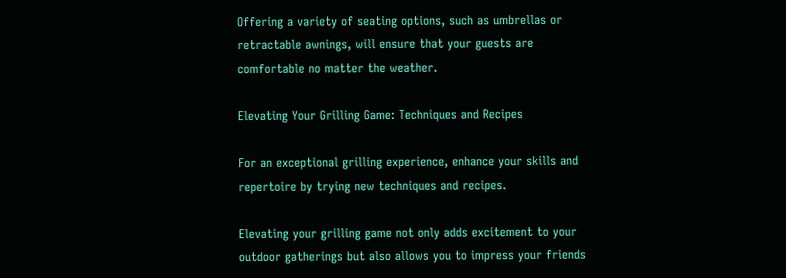Offering a variety of seating options, such as umbrellas or retractable awnings, will ensure that your guests are comfortable no matter the weather.

Elevating Your Grilling Game: Techniques and Recipes

For an exceptional grilling experience, enhance your skills and repertoire by trying new techniques and recipes.

Elevating your grilling game not only adds excitement to your outdoor gatherings but also allows you to impress your friends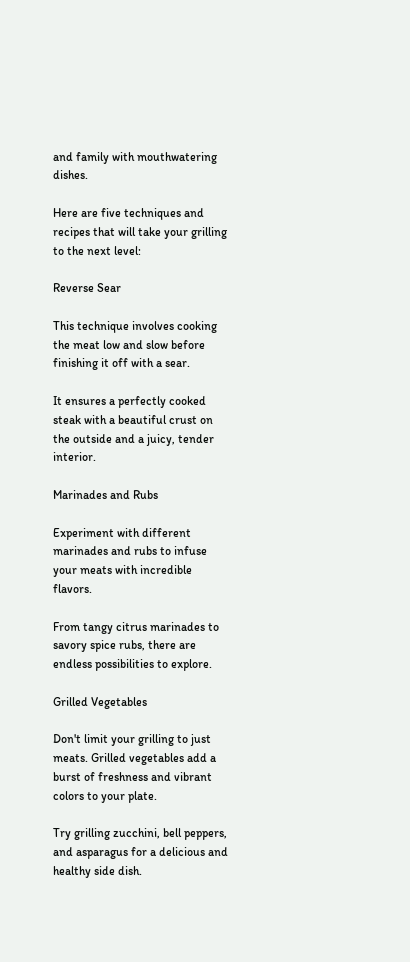and family with mouthwatering dishes.

Here are five techniques and recipes that will take your grilling to the next level:

Reverse Sear

This technique involves cooking the meat low and slow before finishing it off with a sear.

It ensures a perfectly cooked steak with a beautiful crust on the outside and a juicy, tender interior.

Marinades and Rubs

Experiment with different marinades and rubs to infuse your meats with incredible flavors.

From tangy citrus marinades to savory spice rubs, there are endless possibilities to explore.

Grilled Vegetables

Don't limit your grilling to just meats. Grilled vegetables add a burst of freshness and vibrant colors to your plate.

Try grilling zucchini, bell peppers, and asparagus for a delicious and healthy side dish.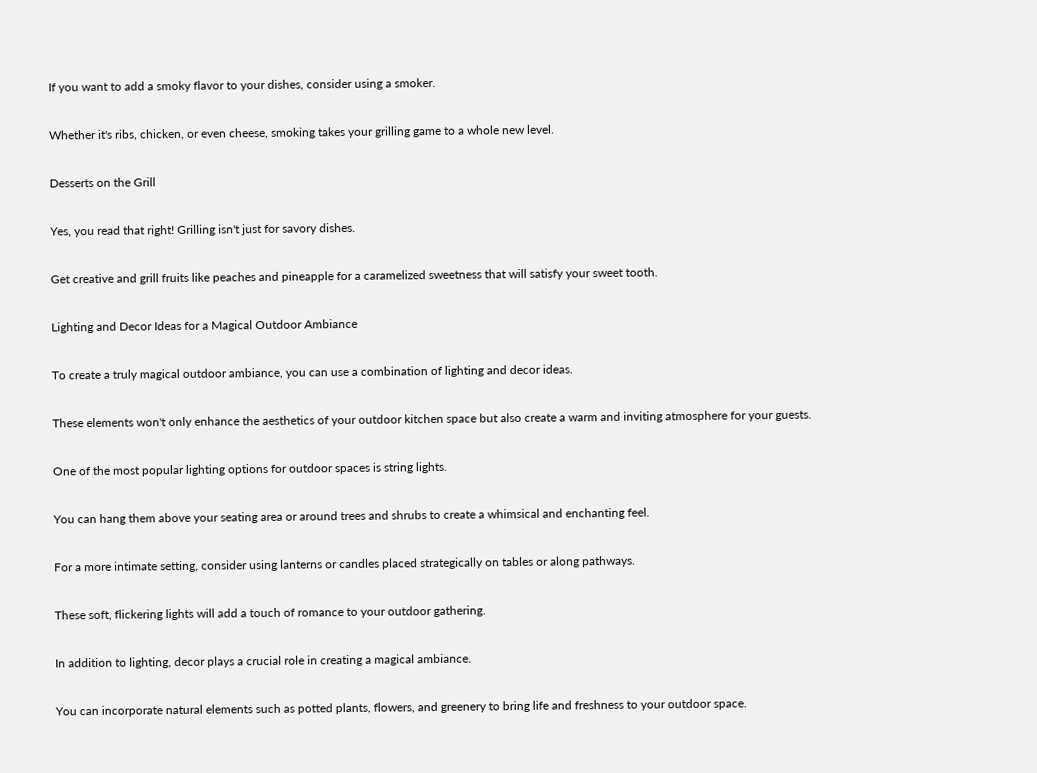If you want to add a smoky flavor to your dishes, consider using a smoker.

Whether it's ribs, chicken, or even cheese, smoking takes your grilling game to a whole new level.

Desserts on the Grill

Yes, you read that right! Grilling isn't just for savory dishes.

Get creative and grill fruits like peaches and pineapple for a caramelized sweetness that will satisfy your sweet tooth.

Lighting and Decor Ideas for a Magical Outdoor Ambiance

To create a truly magical outdoor ambiance, you can use a combination of lighting and decor ideas.

These elements won't only enhance the aesthetics of your outdoor kitchen space but also create a warm and inviting atmosphere for your guests.

One of the most popular lighting options for outdoor spaces is string lights.

You can hang them above your seating area or around trees and shrubs to create a whimsical and enchanting feel.

For a more intimate setting, consider using lanterns or candles placed strategically on tables or along pathways.

These soft, flickering lights will add a touch of romance to your outdoor gathering.

In addition to lighting, decor plays a crucial role in creating a magical ambiance.

You can incorporate natural elements such as potted plants, flowers, and greenery to bring life and freshness to your outdoor space.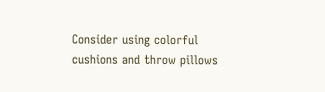Consider using colorful cushions and throw pillows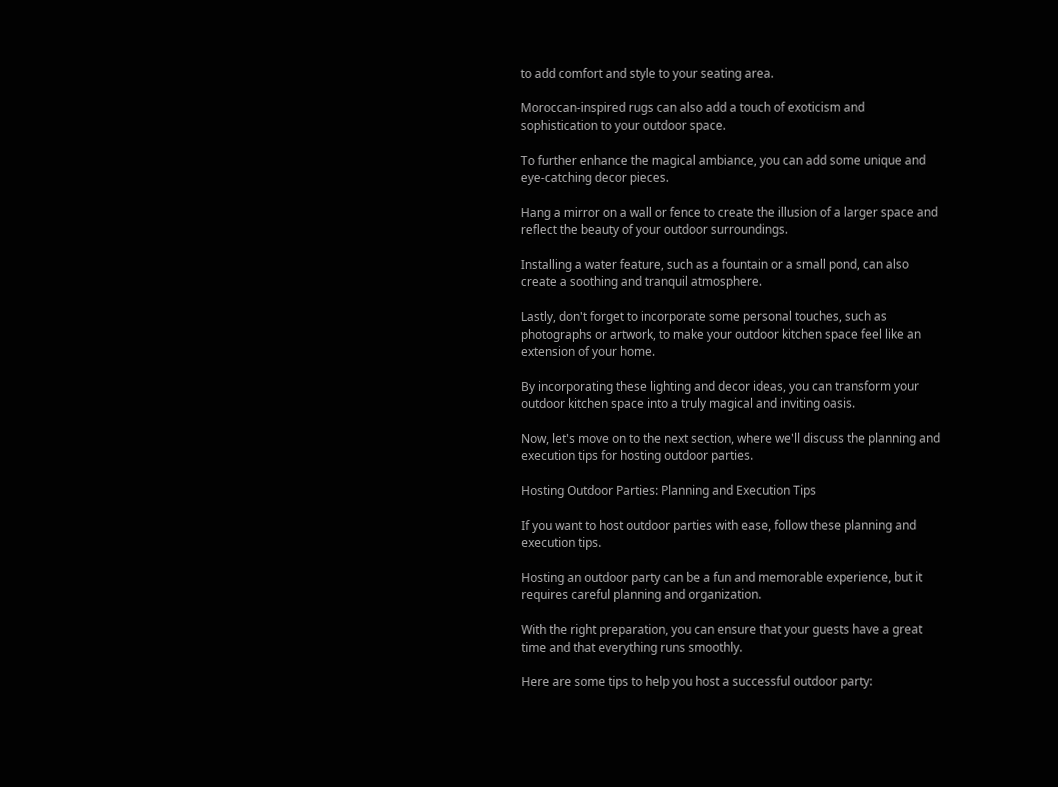to add comfort and style to your seating area.

Moroccan-inspired rugs can also add a touch of exoticism and sophistication to your outdoor space.

To further enhance the magical ambiance, you can add some unique and eye-catching decor pieces.

Hang a mirror on a wall or fence to create the illusion of a larger space and reflect the beauty of your outdoor surroundings.

Installing a water feature, such as a fountain or a small pond, can also create a soothing and tranquil atmosphere.

Lastly, don't forget to incorporate some personal touches, such as photographs or artwork, to make your outdoor kitchen space feel like an extension of your home.

By incorporating these lighting and decor ideas, you can transform your outdoor kitchen space into a truly magical and inviting oasis.

Now, let's move on to the next section, where we'll discuss the planning and execution tips for hosting outdoor parties.

Hosting Outdoor Parties: Planning and Execution Tips

If you want to host outdoor parties with ease, follow these planning and execution tips.

Hosting an outdoor party can be a fun and memorable experience, but it requires careful planning and organization.

With the right preparation, you can ensure that your guests have a great time and that everything runs smoothly.

Here are some tips to help you host a successful outdoor party: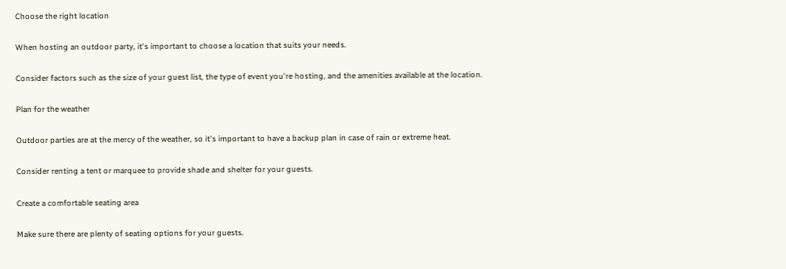Choose the right location

When hosting an outdoor party, it's important to choose a location that suits your needs.

Consider factors such as the size of your guest list, the type of event you're hosting, and the amenities available at the location.

Plan for the weather

Outdoor parties are at the mercy of the weather, so it's important to have a backup plan in case of rain or extreme heat.

Consider renting a tent or marquee to provide shade and shelter for your guests.

Create a comfortable seating area

Make sure there are plenty of seating options for your guests.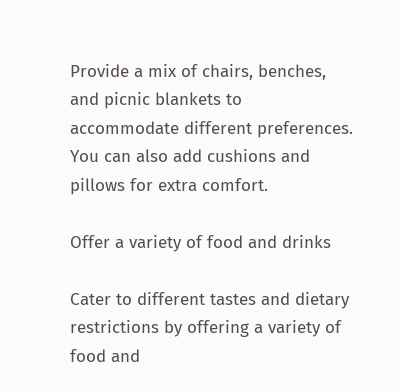Provide a mix of chairs, benches, and picnic blankets to accommodate different preferences. You can also add cushions and pillows for extra comfort.

Offer a variety of food and drinks

Cater to different tastes and dietary restrictions by offering a variety of food and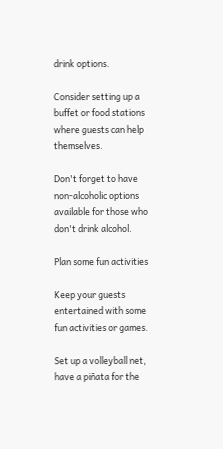drink options.

Consider setting up a buffet or food stations where guests can help themselves.

Don't forget to have non-alcoholic options available for those who don't drink alcohol.

Plan some fun activities

Keep your guests entertained with some fun activities or games.

Set up a volleyball net, have a piñata for the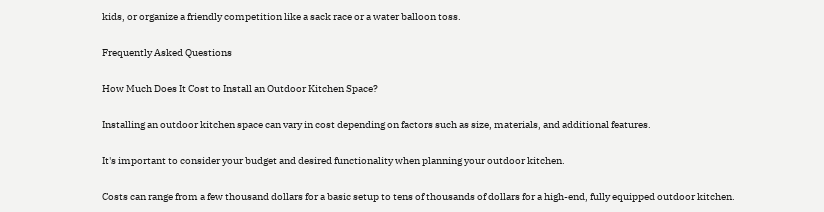kids, or organize a friendly competition like a sack race or a water balloon toss.

Frequently Asked Questions

How Much Does It Cost to Install an Outdoor Kitchen Space?

Installing an outdoor kitchen space can vary in cost depending on factors such as size, materials, and additional features.

It's important to consider your budget and desired functionality when planning your outdoor kitchen.

Costs can range from a few thousand dollars for a basic setup to tens of thousands of dollars for a high-end, fully equipped outdoor kitchen.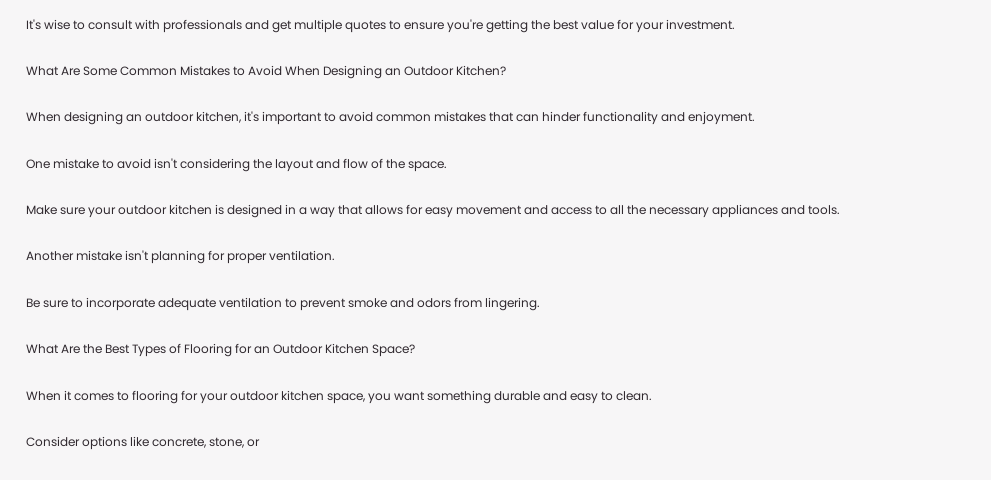It's wise to consult with professionals and get multiple quotes to ensure you're getting the best value for your investment.

What Are Some Common Mistakes to Avoid When Designing an Outdoor Kitchen?

When designing an outdoor kitchen, it's important to avoid common mistakes that can hinder functionality and enjoyment.

One mistake to avoid isn't considering the layout and flow of the space.

Make sure your outdoor kitchen is designed in a way that allows for easy movement and access to all the necessary appliances and tools.

Another mistake isn't planning for proper ventilation.

Be sure to incorporate adequate ventilation to prevent smoke and odors from lingering.

What Are the Best Types of Flooring for an Outdoor Kitchen Space?

When it comes to flooring for your outdoor kitchen space, you want something durable and easy to clean.

Consider options like concrete, stone, or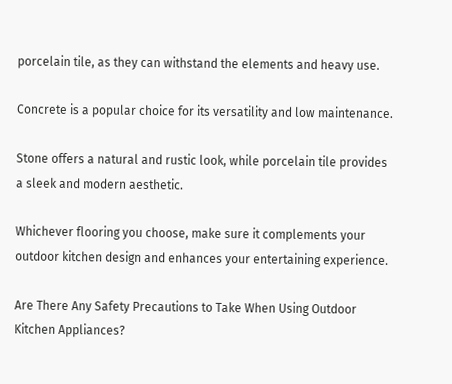porcelain tile, as they can withstand the elements and heavy use.

Concrete is a popular choice for its versatility and low maintenance.

Stone offers a natural and rustic look, while porcelain tile provides a sleek and modern aesthetic.

Whichever flooring you choose, make sure it complements your outdoor kitchen design and enhances your entertaining experience.

Are There Any Safety Precautions to Take When Using Outdoor Kitchen Appliances?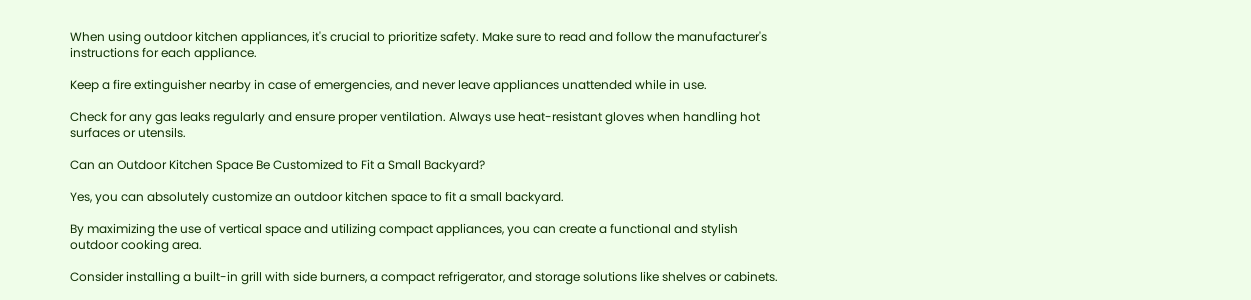When using outdoor kitchen appliances, it's crucial to prioritize safety. Make sure to read and follow the manufacturer's instructions for each appliance.

Keep a fire extinguisher nearby in case of emergencies, and never leave appliances unattended while in use.

Check for any gas leaks regularly and ensure proper ventilation. Always use heat-resistant gloves when handling hot surfaces or utensils.

Can an Outdoor Kitchen Space Be Customized to Fit a Small Backyard?

Yes, you can absolutely customize an outdoor kitchen space to fit a small backyard.

By maximizing the use of vertical space and utilizing compact appliances, you can create a functional and stylish outdoor cooking area.

Consider installing a built-in grill with side burners, a compact refrigerator, and storage solutions like shelves or cabinets.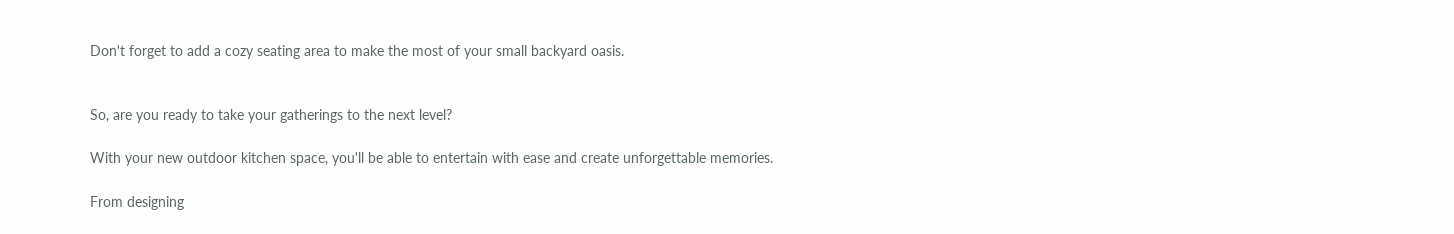Don't forget to add a cozy seating area to make the most of your small backyard oasis.


So, are you ready to take your gatherings to the next level?

With your new outdoor kitchen space, you'll be able to entertain with ease and create unforgettable memories.

From designing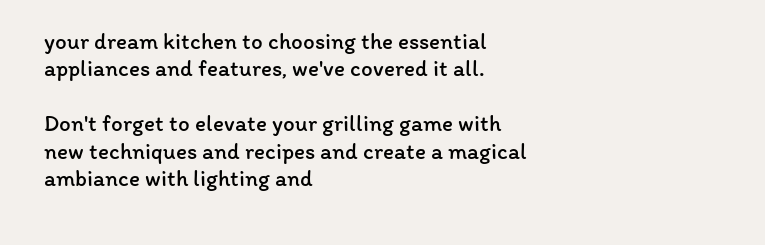your dream kitchen to choosing the essential appliances and features, we've covered it all.

Don't forget to elevate your grilling game with new techniques and recipes and create a magical ambiance with lighting and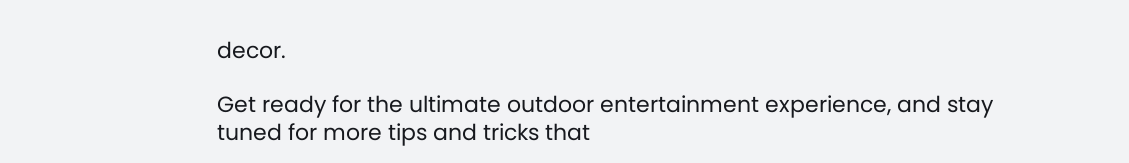decor.

Get ready for the ultimate outdoor entertainment experience, and stay tuned for more tips and tricks that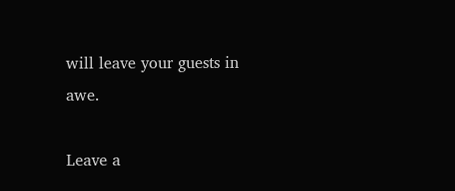will leave your guests in awe.

Leave a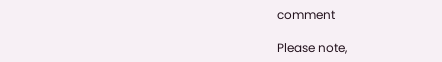comment

Please note,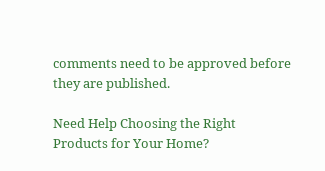comments need to be approved before they are published.

Need Help Choosing the Right Products for Your Home?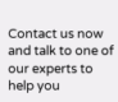Contact us now and talk to one of our experts to help you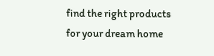find the right products for your dream home